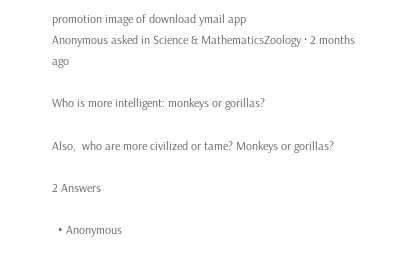promotion image of download ymail app
Anonymous asked in Science & MathematicsZoology · 2 months ago

Who is more intelligent: monkeys or gorillas?

Also,  who are more civilized or tame? Monkeys or gorillas?

2 Answers

  • Anonymous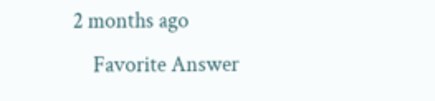2 months ago
    Favorite Answer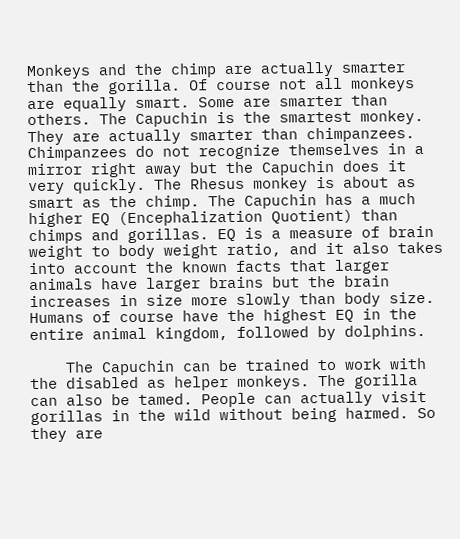Monkeys and the chimp are actually smarter than the gorilla. Of course not all monkeys are equally smart. Some are smarter than others. The Capuchin is the smartest monkey.  They are actually smarter than chimpanzees. Chimpanzees do not recognize themselves in a mirror right away but the Capuchin does it very quickly. The Rhesus monkey is about as smart as the chimp. The Capuchin has a much higher EQ (Encephalization Quotient) than chimps and gorillas. EQ is a measure of brain weight to body weight ratio, and it also takes into account the known facts that larger animals have larger brains but the brain increases in size more slowly than body size. Humans of course have the highest EQ in the entire animal kingdom, followed by dolphins.

    The Capuchin can be trained to work with the disabled as helper monkeys. The gorilla can also be tamed. People can actually visit gorillas in the wild without being harmed. So they are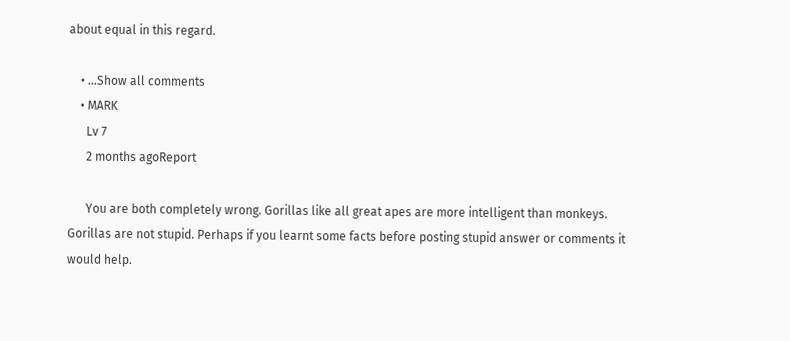about equal in this regard.

    • ...Show all comments
    • MARK
      Lv 7
      2 months agoReport

      You are both completely wrong. Gorillas like all great apes are more intelligent than monkeys. Gorillas are not stupid. Perhaps if you learnt some facts before posting stupid answer or comments it would help.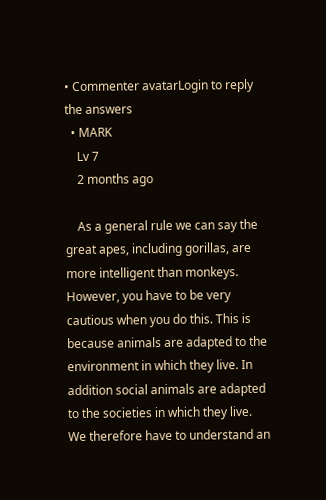• Commenter avatarLogin to reply the answers
  • MARK
    Lv 7
    2 months ago

    As a general rule we can say the great apes, including gorillas, are more intelligent than monkeys. However, you have to be very cautious when you do this. This is because animals are adapted to the environment in which they live. In addition social animals are adapted to the societies in which they live. We therefore have to understand an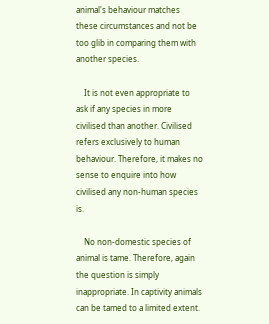animal's behaviour matches these circumstances and not be too glib in comparing them with another species.

    It is not even appropriate to ask if any species in more civilised than another. Civilised refers exclusively to human behaviour. Therefore, it makes no sense to enquire into how civilised any non-human species is.

    No non-domestic species of animal is tame. Therefore, again the question is simply inappropriate. In captivity animals can be tamed to a limited extent.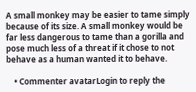A small monkey may be easier to tame simply because of its size. A small monkey would be far less dangerous to tame than a gorilla and pose much less of a threat if it chose to not behave as a human wanted it to behave.

    • Commenter avatarLogin to reply the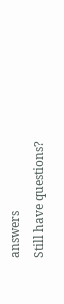answers
Still have questions?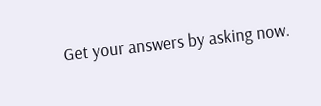Get your answers by asking now.